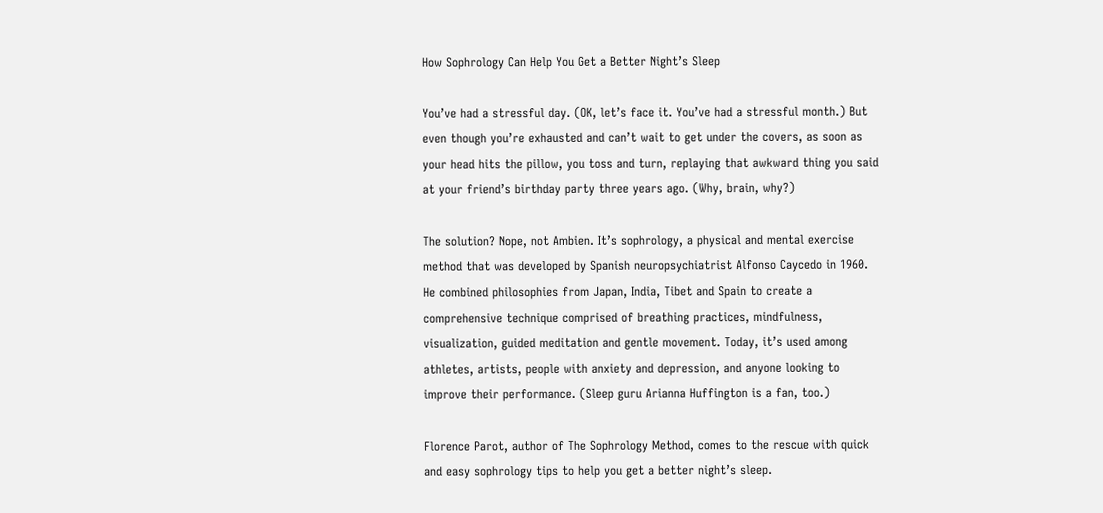How Sophrology Can Help You Get a Better Night’s Sleep

You’ve had a stressful day. (OK, let’s face it. You’ve had a stressful month.) But even though you’re exhausted and can’t wait to get under the covers, as soon as your head hits the pillow, you toss and turn, replaying that awkward thing you said at your friend’s birthday party three years ago. (Why, brain, why?)

The solution? Nope, not Ambien. It’s sophrology, a physical and mental exercise method that was developed by Spanish neuropsychiatrist Alfonso Caycedo in 1960. He combined philosophies from Japan, India, Tibet and Spain to create a comprehensive technique comprised of breathing practices, mindfulness, visualization, guided meditation and gentle movement. Today, it’s used among athletes, artists, people with anxiety and depression, and anyone looking to improve their performance. (Sleep guru Arianna Huffington is a fan, too.)

Florence Parot, author of The Sophrology Method, comes to the rescue with quick and easy sophrology tips to help you get a better night’s sleep.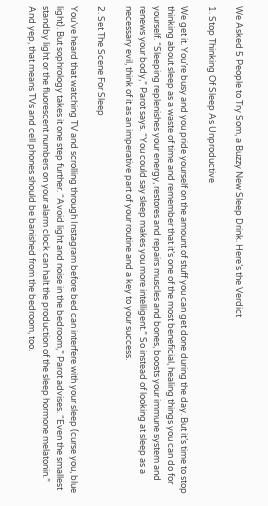We Asked 5 People to Try Som, a Buzzy New Sleep Drink. Here’s the Verdict

1. Stop Thinking Of Sleep As Unproductive

We get it. You’re busy and you pride yourself on the amount of stuff you can get done during the day. But it’s time to stop thinking about sleep as a waste of time and remember that it’s one of the most beneficial, healing things you can do for yourself. “Sleeping replenishes your energy, restores and repairs muscles and bones, boosts your immune system and renews your body,” Parot says. “You could say sleep makes you more intelligent.” So instead of looking at sleep as a necessary evil, think of it as an imperative part of your routine and a key to your success.

2. Set The Scene For Sleep

You’ve heard that watching TV and scrolling through Instagram before bed can interfere with your sleep (curse you, blue light). But sophrology takes it one step further. “Avoid light and noise in the bedroom,” Parot advises. “Even the smallest standby light or the fluorescent numbers on your alarm clock can halt the production of the sleep hormone melatonin.” And yep, that means TVs and cell phones should be banished from the bedroom, too.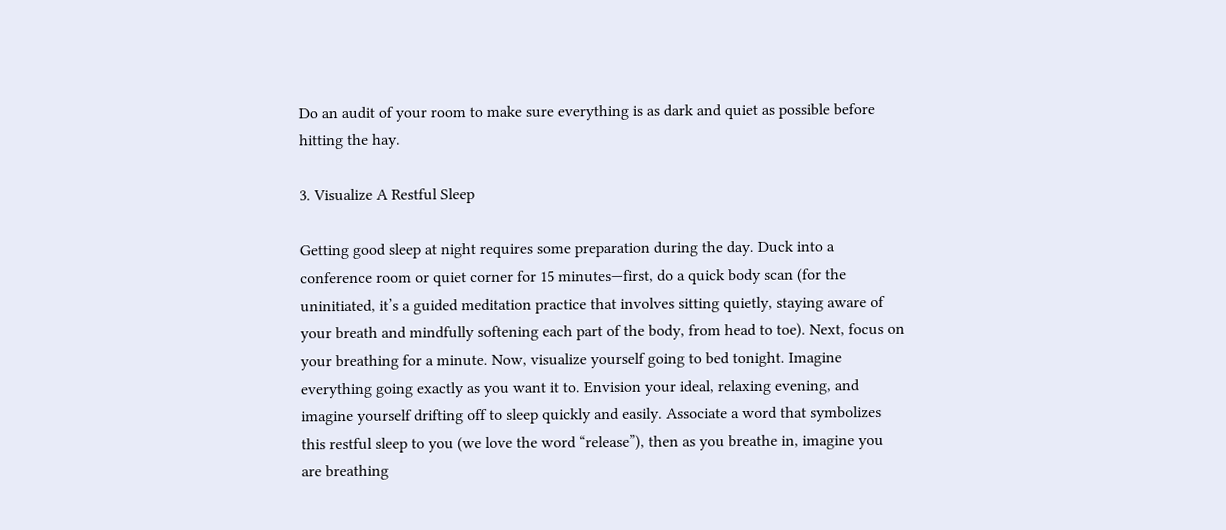Do an audit of your room to make sure everything is as dark and quiet as possible before hitting the hay.

3. Visualize A Restful Sleep

Getting good sleep at night requires some preparation during the day. Duck into a conference room or quiet corner for 15 minutes—first, do a quick body scan (for the uninitiated, it’s a guided meditation practice that involves sitting quietly, staying aware of your breath and mindfully softening each part of the body, from head to toe). Next, focus on your breathing for a minute. Now, visualize yourself going to bed tonight. Imagine everything going exactly as you want it to. Envision your ideal, relaxing evening, and imagine yourself drifting off to sleep quickly and easily. Associate a word that symbolizes this restful sleep to you (we love the word “release”), then as you breathe in, imagine you are breathing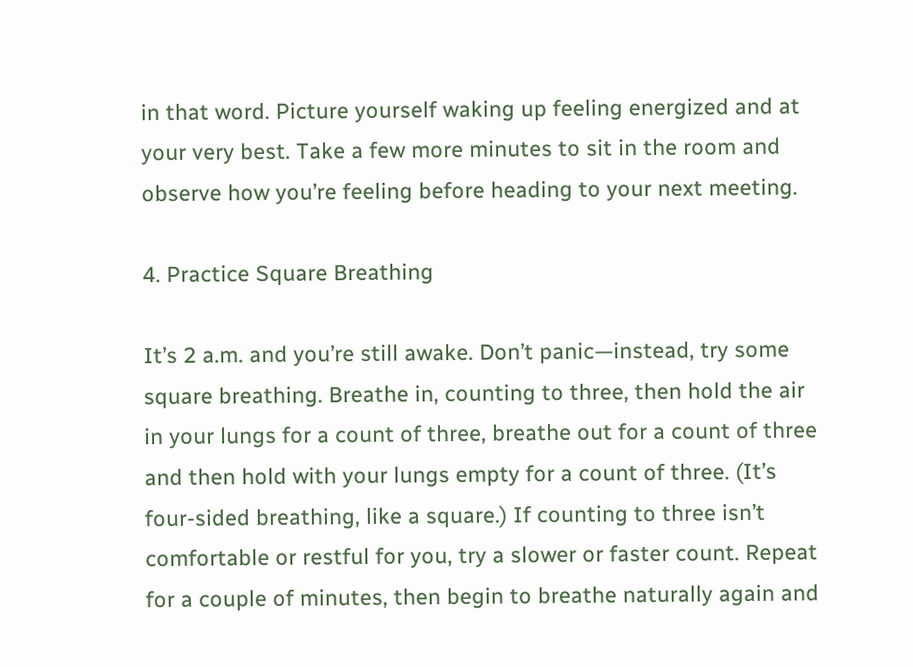in that word. Picture yourself waking up feeling energized and at your very best. Take a few more minutes to sit in the room and observe how you’re feeling before heading to your next meeting.

4. Practice Square Breathing

It’s 2 a.m. and you’re still awake. Don’t panic—instead, try some square breathing. Breathe in, counting to three, then hold the air in your lungs for a count of three, breathe out for a count of three and then hold with your lungs empty for a count of three. (It’s four-sided breathing, like a square.) If counting to three isn’t comfortable or restful for you, try a slower or faster count. Repeat for a couple of minutes, then begin to breathe naturally again and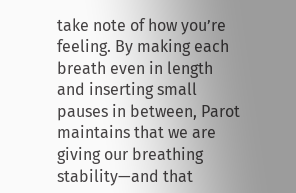take note of how you’re feeling. By making each breath even in length and inserting small pauses in between, Parot maintains that we are giving our breathing stability—and that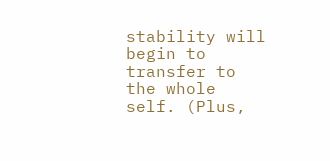stability will begin to transfer to the whole self. (Plus,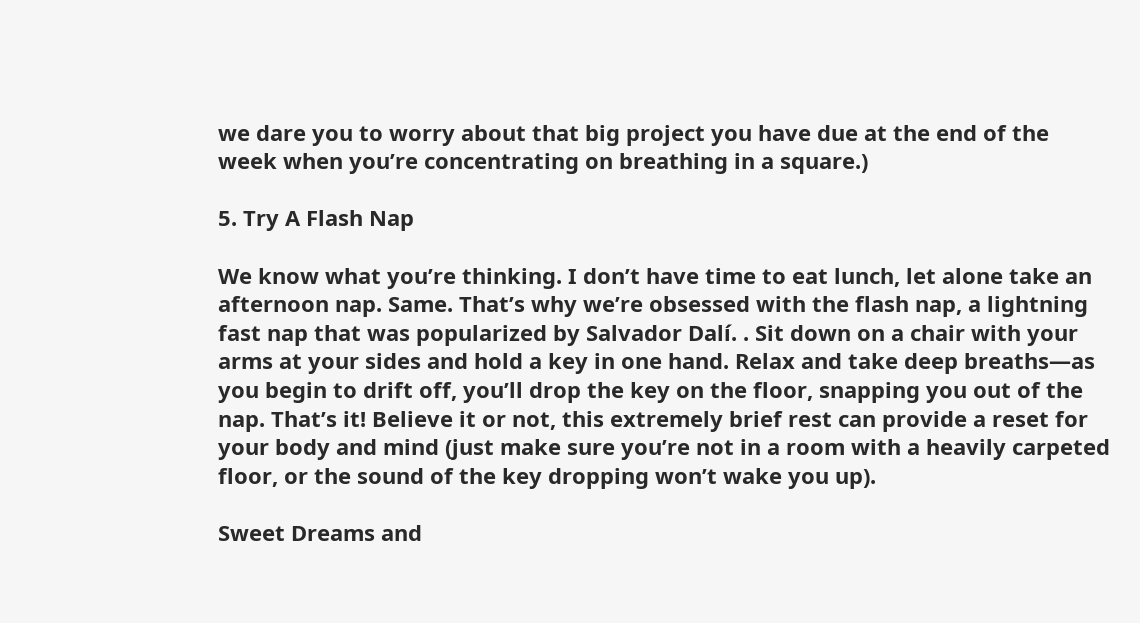we dare you to worry about that big project you have due at the end of the week when you’re concentrating on breathing in a square.)

5. Try A Flash Nap

We know what you’re thinking. I don’t have time to eat lunch, let alone take an afternoon nap. Same. That’s why we’re obsessed with the flash nap, a lightning fast nap that was popularized by Salvador Dalí. . Sit down on a chair with your arms at your sides and hold a key in one hand. Relax and take deep breaths—as you begin to drift off, you’ll drop the key on the floor, snapping you out of the nap. That’s it! Believe it or not, this extremely brief rest can provide a reset for your body and mind (just make sure you’re not in a room with a heavily carpeted floor, or the sound of the key dropping won’t wake you up).

Sweet Dreams and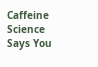Caffeine Science Says You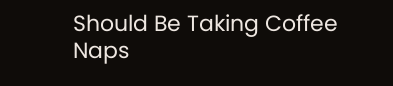Should Be Taking Coffee Naps